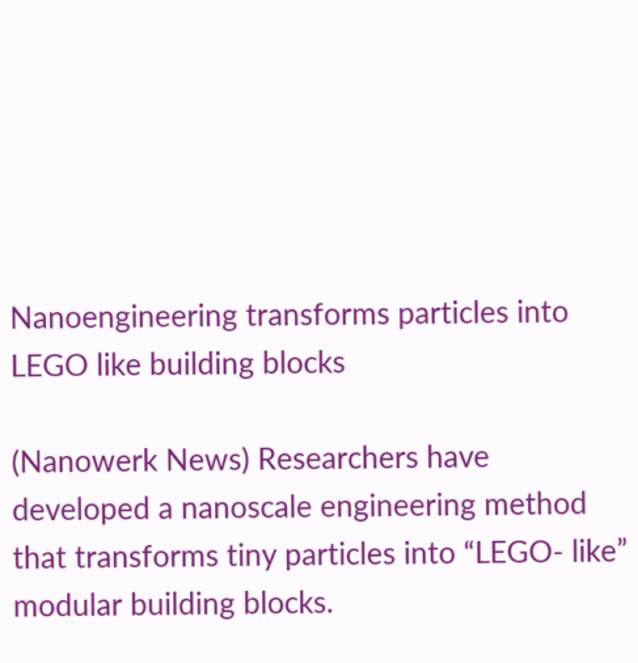Nanoengineering transforms particles into LEGO like building blocks

(Nanowerk News) Researchers have developed a nanoscale engineering method that transforms tiny particles into “LEGO- like” modular building blocks.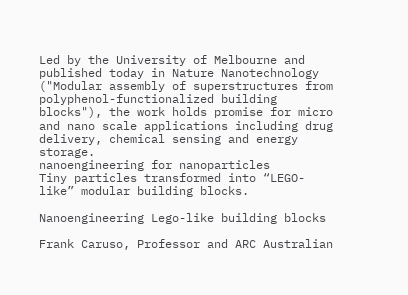Led by the University of Melbourne and published today in Nature Nanotechnology ("Modular assembly of superstructures from polyphenol-functionalized building blocks"), the work holds promise for micro and nano scale applications including drug delivery, chemical sensing and energy storage.
nanoengineering for nanoparticles
Tiny particles transformed into “LEGO- like” modular building blocks.

Nanoengineering Lego-like building blocks

Frank Caruso, Professor and ARC Australian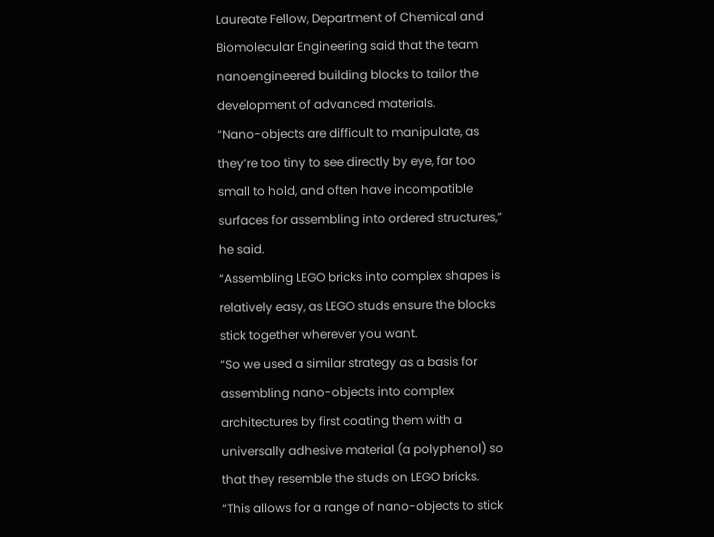Laureate Fellow, Department of Chemical and Biomolecular Engineering said that the team nanoengineered building blocks to tailor the development of advanced materials.
“Nano-objects are difficult to manipulate, as they’re too tiny to see directly by eye, far too small to hold, and often have incompatible surfaces for assembling into ordered structures,” he said.
“Assembling LEGO bricks into complex shapes is relatively easy, as LEGO studs ensure the blocks stick together wherever you want.
“So we used a similar strategy as a basis for assembling nano-objects into complex architectures by first coating them with a universally adhesive material (a polyphenol) so that they resemble the studs on LEGO bricks.
“This allows for a range of nano-objects to stick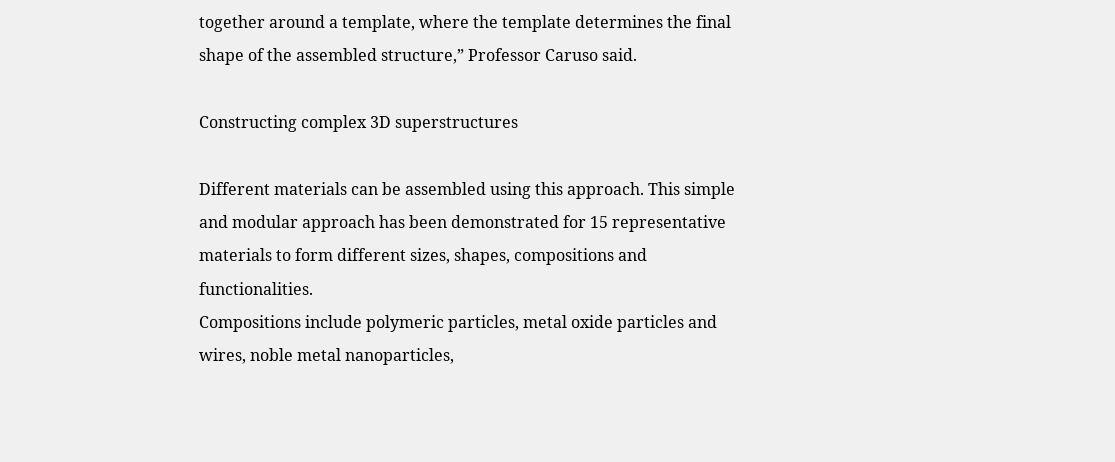together around a template, where the template determines the final shape of the assembled structure,” Professor Caruso said.

Constructing complex 3D superstructures

Different materials can be assembled using this approach. This simple and modular approach has been demonstrated for 15 representative materials to form different sizes, shapes, compositions and functionalities.
Compositions include polymeric particles, metal oxide particles and wires, noble metal nanoparticles,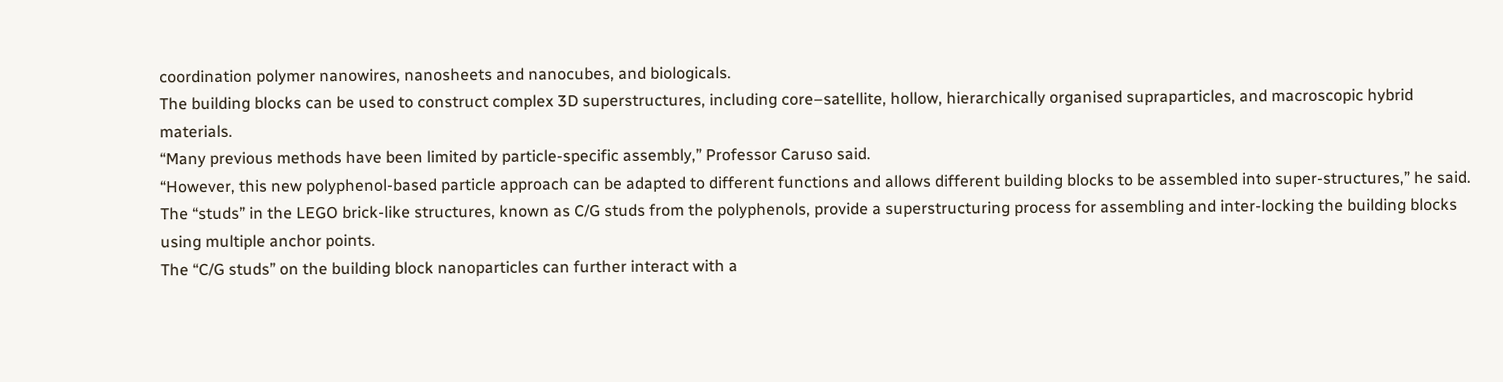coordination polymer nanowires, nanosheets and nanocubes, and biologicals.
The building blocks can be used to construct complex 3D superstructures, including core–satellite, hollow, hierarchically organised supraparticles, and macroscopic hybrid materials.
“Many previous methods have been limited by particle-specific assembly,” Professor Caruso said.
“However, this new polyphenol-based particle approach can be adapted to different functions and allows different building blocks to be assembled into super-structures,” he said.
The “studs” in the LEGO brick-like structures, known as C/G studs from the polyphenols, provide a superstructuring process for assembling and inter-locking the building blocks using multiple anchor points.
The “C/G studs” on the building block nanoparticles can further interact with a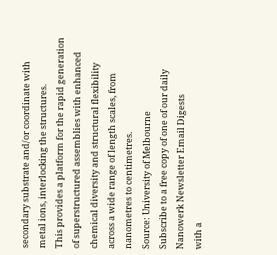secondary substrate and/or coordinate with metal ions, interlocking the structures.
This provides a platform for the rapid generation of superstructured assemblies with enhanced chemical diversity and structural flexibility across a wide range of length scales, from nanometres to centimetres.
Source: University of Melbourne
Subscribe to a free copy of one of our daily
Nanowerk Newsletter Email Digests
with a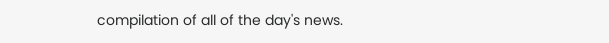compilation of all of the day's news.